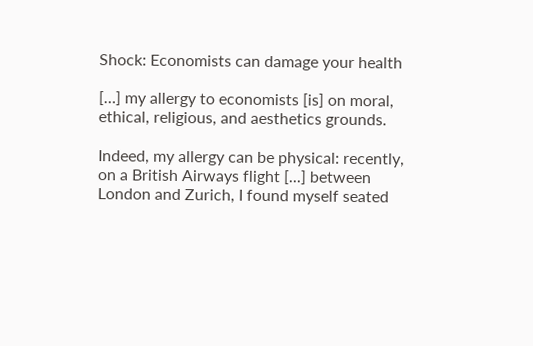Shock: Economists can damage your health

[…] my allergy to economists [is] on moral, ethical, religious, and aesthetics grounds.

Indeed, my allergy can be physical: recently, on a British Airways flight [...] between London and Zurich, I found myself seated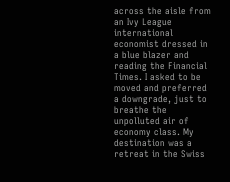across the aisle from an Ivy League international economist dressed in a blue blazer and reading the Financial Times. I asked to be moved and preferred a downgrade, just to breathe the unpolluted air of economy class. My destination was a retreat in the Swiss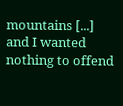mountains [...] and I wanted nothing to offend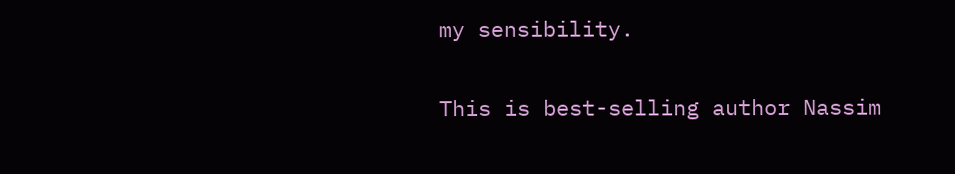my sensibility.

This is best-selling author Nassim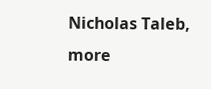Nicholas Taleb, more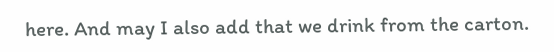here. And may I also add that we drink from the carton.